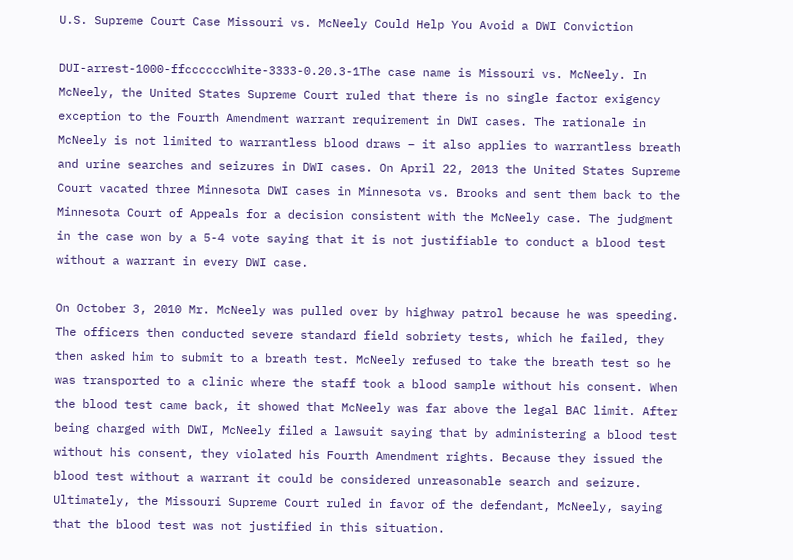U.S. Supreme Court Case Missouri vs. McNeely Could Help You Avoid a DWI Conviction

DUI-arrest-1000-ffccccccWhite-3333-0.20.3-1The case name is Missouri vs. McNeely. In McNeely, the United States Supreme Court ruled that there is no single factor exigency exception to the Fourth Amendment warrant requirement in DWI cases. The rationale in McNeely is not limited to warrantless blood draws – it also applies to warrantless breath and urine searches and seizures in DWI cases. On April 22, 2013 the United States Supreme Court vacated three Minnesota DWI cases in Minnesota vs. Brooks and sent them back to the Minnesota Court of Appeals for a decision consistent with the McNeely case. The judgment in the case won by a 5-4 vote saying that it is not justifiable to conduct a blood test without a warrant in every DWI case.

On October 3, 2010 Mr. McNeely was pulled over by highway patrol because he was speeding. The officers then conducted severe standard field sobriety tests, which he failed, they then asked him to submit to a breath test. McNeely refused to take the breath test so he was transported to a clinic where the staff took a blood sample without his consent. When the blood test came back, it showed that McNeely was far above the legal BAC limit. After being charged with DWI, McNeely filed a lawsuit saying that by administering a blood test without his consent, they violated his Fourth Amendment rights. Because they issued the blood test without a warrant it could be considered unreasonable search and seizure. Ultimately, the Missouri Supreme Court ruled in favor of the defendant, McNeely, saying that the blood test was not justified in this situation.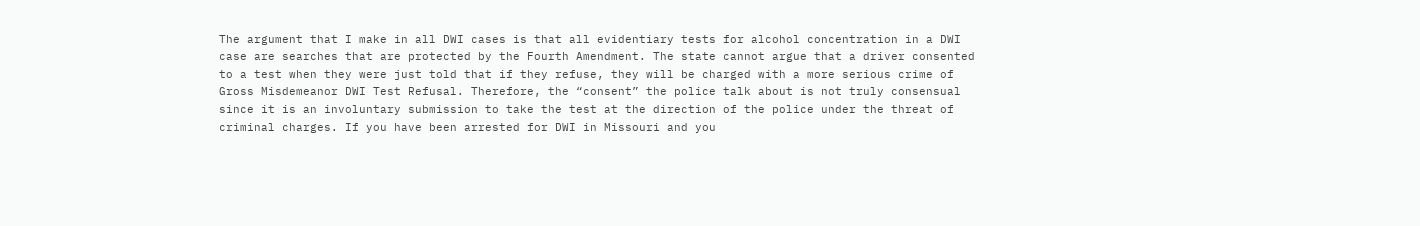The argument that I make in all DWI cases is that all evidentiary tests for alcohol concentration in a DWI case are searches that are protected by the Fourth Amendment. The state cannot argue that a driver consented to a test when they were just told that if they refuse, they will be charged with a more serious crime of Gross Misdemeanor DWI Test Refusal. Therefore, the “consent” the police talk about is not truly consensual since it is an involuntary submission to take the test at the direction of the police under the threat of criminal charges. If you have been arrested for DWI in Missouri and you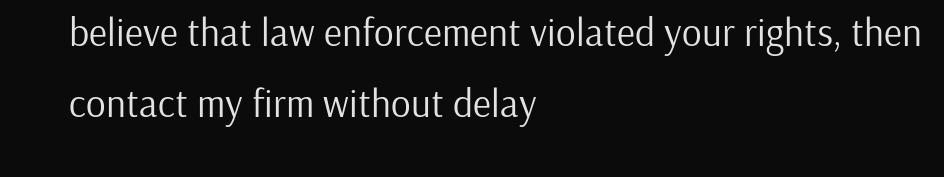believe that law enforcement violated your rights, then contact my firm without delay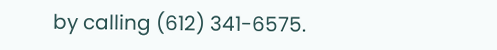by calling (612) 341-6575.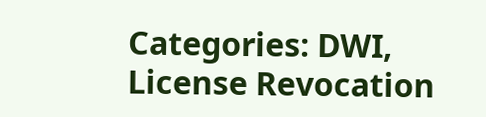Categories: DWI, License Revocation